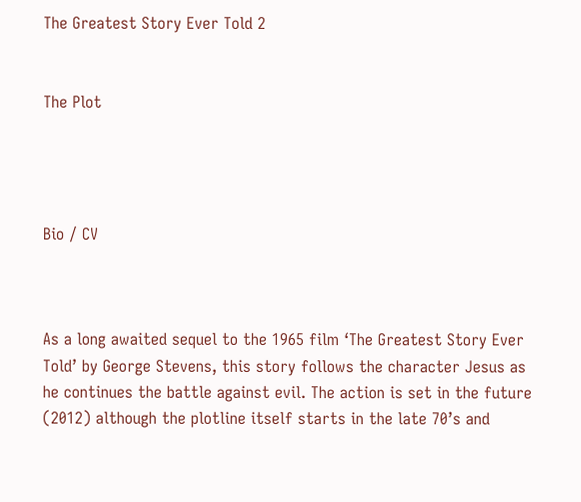The Greatest Story Ever Told 2


The Plot




Bio / CV



As a long awaited sequel to the 1965 film ‘The Greatest Story Ever Told’ by George Stevens, this story follows the character Jesus as he continues the battle against evil. The action is set in the future (2012) although the plotline itself starts in the late 70’s and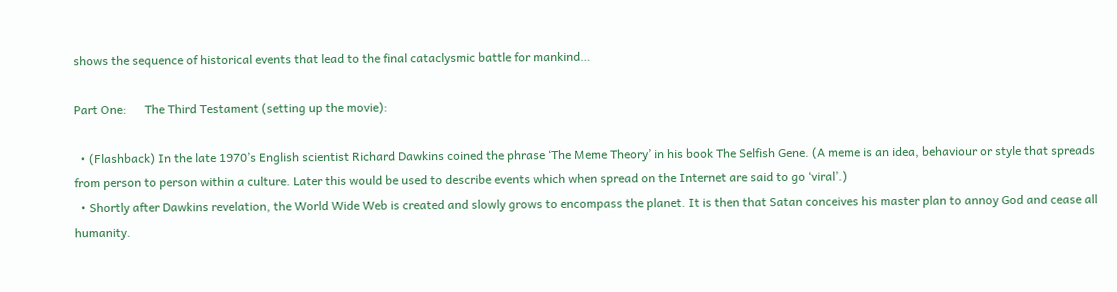shows the sequence of historical events that lead to the final cataclysmic battle for mankind…

Part One:      The Third Testament (setting up the movie):

  • (Flashback) In the late 1970’s English scientist Richard Dawkins coined the phrase ‘The Meme Theory’ in his book The Selfish Gene. (A meme is an idea, behaviour or style that spreads from person to person within a culture. Later this would be used to describe events which when spread on the Internet are said to go ‘viral’.)
  • Shortly after Dawkins revelation, the World Wide Web is created and slowly grows to encompass the planet. It is then that Satan conceives his master plan to annoy God and cease all humanity.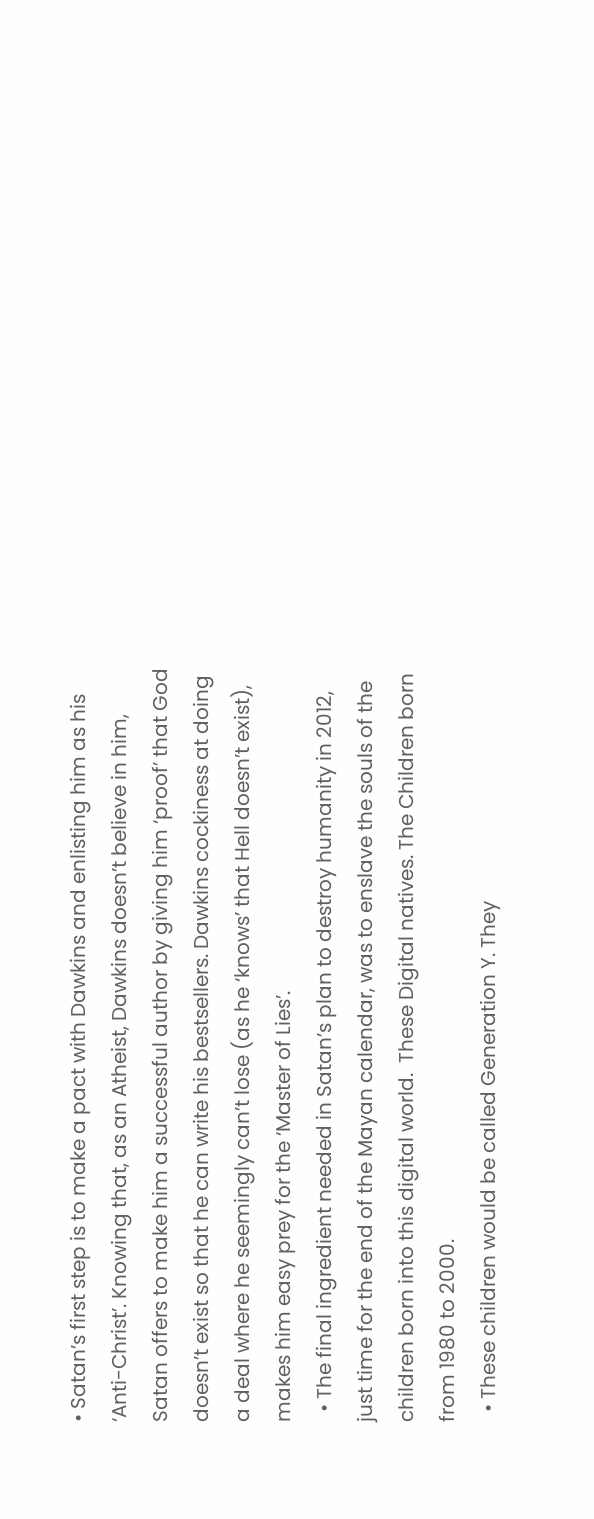• Satan’s first step is to make a pact with Dawkins and enlisting him as his ‘Anti-Christ’. Knowing that, as an Atheist, Dawkins doesn’t believe in him, Satan offers to make him a successful author by giving him ‘proof’ that God doesn’t exist so that he can write his bestsellers. Dawkins cockiness at doing a deal where he seemingly can’t lose (as he ‘knows’ that Hell doesn’t exist), makes him easy prey for the ‘Master of Lies’.
  • The final ingredient needed in Satan’s plan to destroy humanity in 2012, just time for the end of the Mayan calendar, was to enslave the souls of the children born into this digital world.  These Digital natives. The Children born from 1980 to 2000.
  • These children would be called Generation Y. They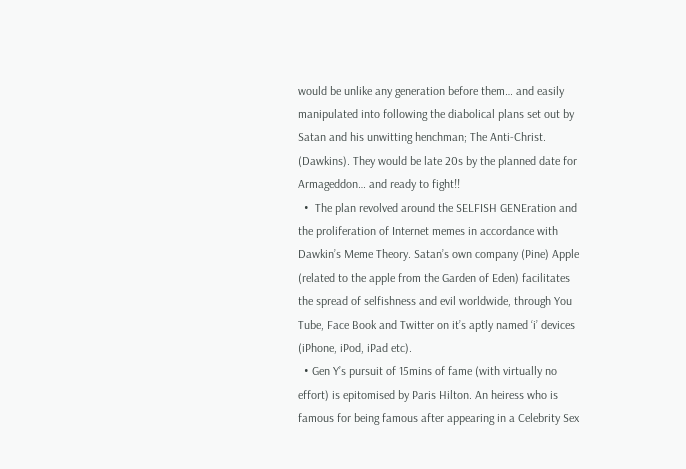would be unlike any generation before them… and easily manipulated into following the diabolical plans set out by Satan and his unwitting henchman; The Anti-Christ. (Dawkins). They would be late 20s by the planned date for Armageddon… and ready to fight!!
  •  The plan revolved around the SELFISH GENEration and the proliferation of Internet memes in accordance with Dawkin’s Meme Theory. Satan’s own company (Pine) Apple (related to the apple from the Garden of Eden) facilitates the spread of selfishness and evil worldwide, through You Tube, Face Book and Twitter on it’s aptly named ‘i’ devices (iPhone, iPod, iPad etc).
  • Gen Y’s pursuit of 15mins of fame (with virtually no effort) is epitomised by Paris Hilton. An heiress who is famous for being famous after appearing in a Celebrity Sex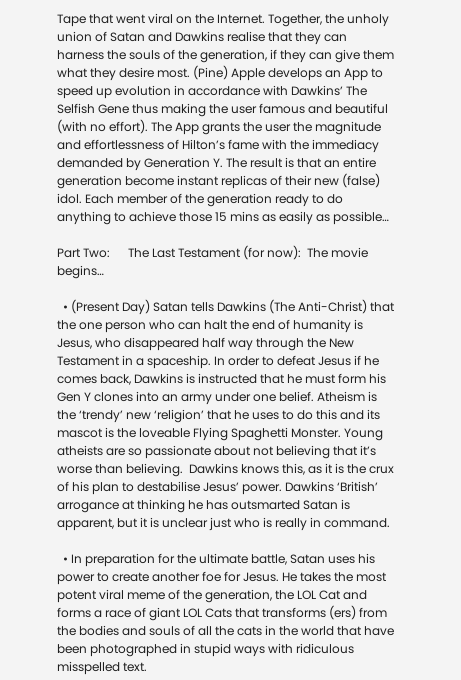Tape that went viral on the Internet. Together, the unholy union of Satan and Dawkins realise that they can harness the souls of the generation, if they can give them what they desire most. (Pine) Apple develops an App to speed up evolution in accordance with Dawkins’ The Selfish Gene thus making the user famous and beautiful (with no effort). The App grants the user the magnitude and effortlessness of Hilton’s fame with the immediacy demanded by Generation Y. The result is that an entire generation become instant replicas of their new (false) idol. Each member of the generation ready to do anything to achieve those 15 mins as easily as possible…

Part Two:      The Last Testament (for now):  The movie begins…

  • (Present Day) Satan tells Dawkins (The Anti-Christ) that the one person who can halt the end of humanity is Jesus, who disappeared half way through the New Testament in a spaceship. In order to defeat Jesus if he comes back, Dawkins is instructed that he must form his Gen Y clones into an army under one belief. Atheism is the ‘trendy’ new ‘religion’ that he uses to do this and its mascot is the loveable Flying Spaghetti Monster. Young atheists are so passionate about not believing that it’s worse than believing.  Dawkins knows this, as it is the crux of his plan to destabilise Jesus’ power. Dawkins ‘British’ arrogance at thinking he has outsmarted Satan is apparent, but it is unclear just who is really in command.

  • In preparation for the ultimate battle, Satan uses his power to create another foe for Jesus. He takes the most potent viral meme of the generation, the LOL Cat and forms a race of giant LOL Cats that transforms (ers) from the bodies and souls of all the cats in the world that have been photographed in stupid ways with ridiculous misspelled text.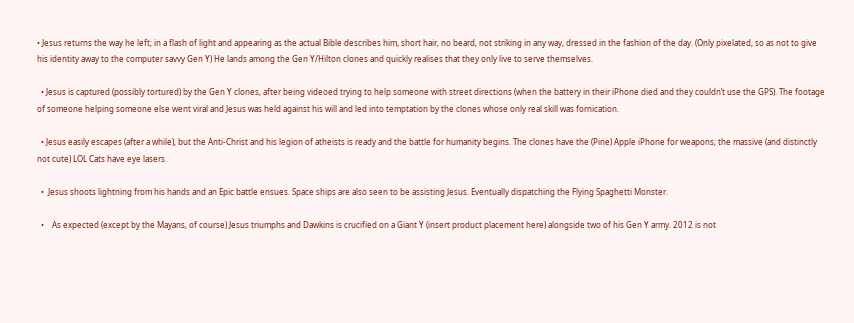• Jesus returns the way he left; in a flash of light and appearing as the actual Bible describes him, short hair, no beard, not striking in any way, dressed in the fashion of the day. (Only pixelated, so as not to give his identity away to the computer savvy Gen Y) He lands among the Gen Y/Hilton clones and quickly realises that they only live to serve themselves.

  • Jesus is captured (possibly tortured) by the Gen Y clones, after being videoed trying to help someone with street directions (when the battery in their iPhone died and they couldn’t use the GPS). The footage of someone helping someone else went viral and Jesus was held against his will and led into temptation by the clones whose only real skill was fornication.

  • Jesus easily escapes (after a while), but the Anti-Christ and his legion of atheists is ready and the battle for humanity begins. The clones have the (Pine) Apple iPhone for weapons; the massive (and distinctly not cute) LOL Cats have eye lasers.

  •  Jesus shoots lightning from his hands and an Epic battle ensues. Space ships are also seen to be assisting Jesus. Eventually dispatching the Flying Spaghetti Monster.

  •    As expected (except by the Mayans, of course) Jesus triumphs and Dawkins is crucified on a Giant Y (insert product placement here) alongside two of his Gen Y army. 2012 is not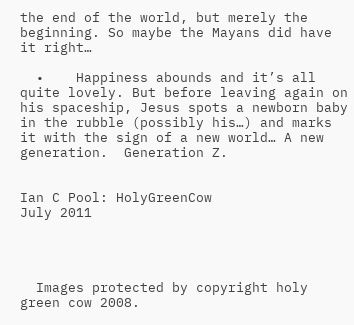the end of the world, but merely the beginning. So maybe the Mayans did have it right…

  •    Happiness abounds and it’s all quite lovely. But before leaving again on his spaceship, Jesus spots a newborn baby in the rubble (possibly his…) and marks it with the sign of a new world… A new generation.  Generation Z.


Ian C Pool: HolyGreenCow
July 2011




  Images protected by copyright holy green cow 2008.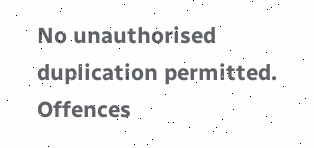No unauthorised duplication permitted. Offences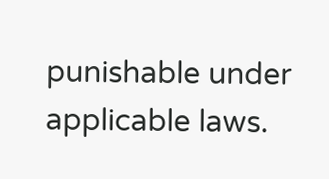punishable under applicable laws.